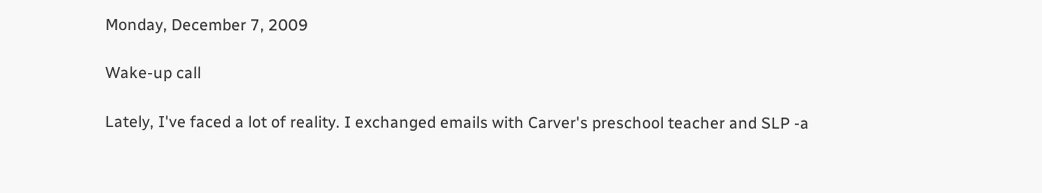Monday, December 7, 2009

Wake-up call

Lately, I've faced a lot of reality. I exchanged emails with Carver's preschool teacher and SLP -a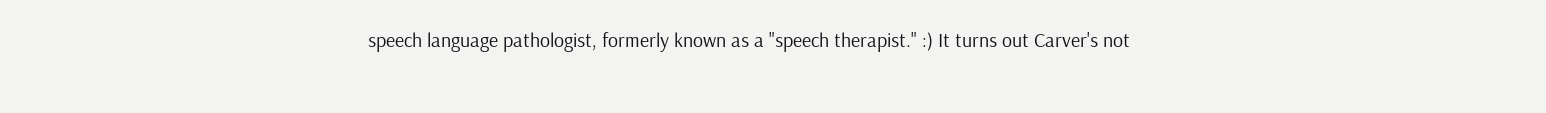speech language pathologist, formerly known as a "speech therapist." :) It turns out Carver's not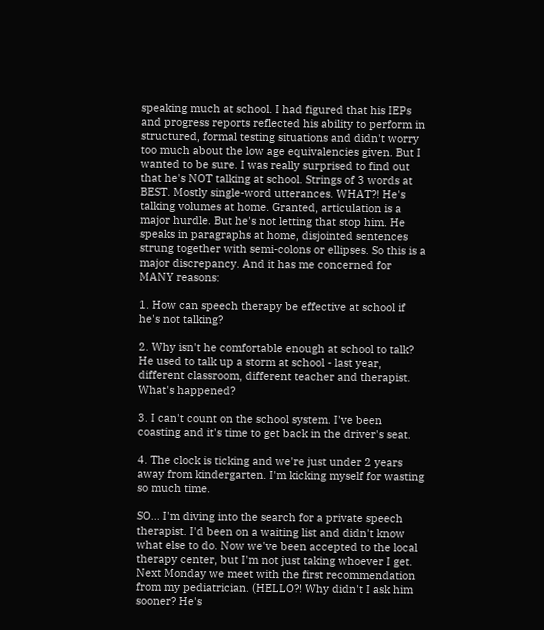speaking much at school. I had figured that his IEPs and progress reports reflected his ability to perform in structured, formal testing situations and didn't worry too much about the low age equivalencies given. But I wanted to be sure. I was really surprised to find out that he's NOT talking at school. Strings of 3 words at BEST. Mostly single-word utterances. WHAT?! He's talking volumes at home. Granted, articulation is a major hurdle. But he's not letting that stop him. He speaks in paragraphs at home, disjointed sentences strung together with semi-colons or ellipses. So this is a major discrepancy. And it has me concerned for MANY reasons:

1. How can speech therapy be effective at school if he's not talking?

2. Why isn't he comfortable enough at school to talk? He used to talk up a storm at school - last year, different classroom, different teacher and therapist. What's happened?

3. I can't count on the school system. I've been coasting and it's time to get back in the driver's seat.

4. The clock is ticking and we're just under 2 years away from kindergarten. I'm kicking myself for wasting so much time.

SO... I'm diving into the search for a private speech therapist. I'd been on a waiting list and didn't know what else to do. Now we've been accepted to the local therapy center, but I'm not just taking whoever I get. Next Monday we meet with the first recommendation from my pediatrician. (HELLO?! Why didn't I ask him sooner? He's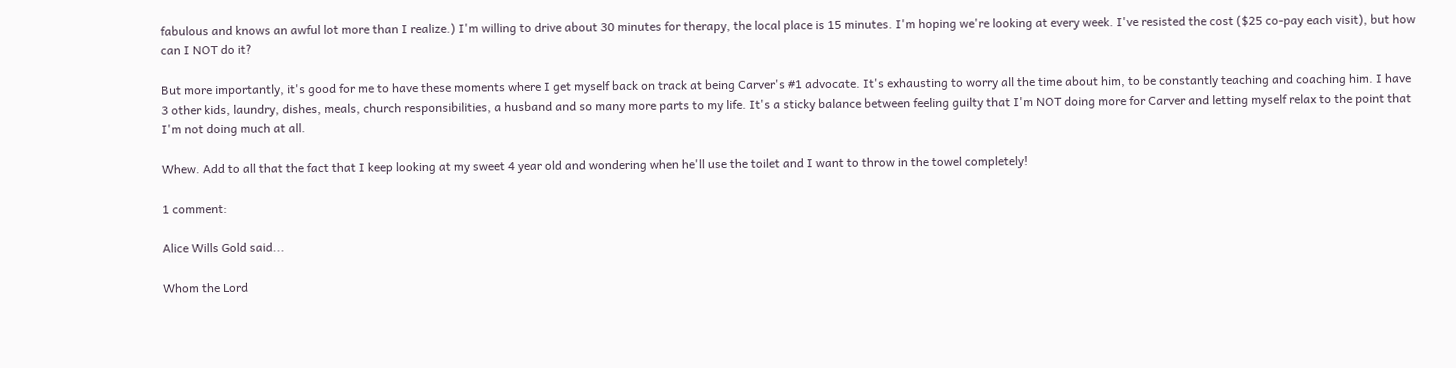fabulous and knows an awful lot more than I realize.) I'm willing to drive about 30 minutes for therapy, the local place is 15 minutes. I'm hoping we're looking at every week. I've resisted the cost ($25 co-pay each visit), but how can I NOT do it?

But more importantly, it's good for me to have these moments where I get myself back on track at being Carver's #1 advocate. It's exhausting to worry all the time about him, to be constantly teaching and coaching him. I have 3 other kids, laundry, dishes, meals, church responsibilities, a husband and so many more parts to my life. It's a sticky balance between feeling guilty that I'm NOT doing more for Carver and letting myself relax to the point that I'm not doing much at all.

Whew. Add to all that the fact that I keep looking at my sweet 4 year old and wondering when he'll use the toilet and I want to throw in the towel completely!

1 comment:

Alice Wills Gold said...

Whom the Lord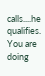calls....he qualifies. You are doing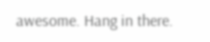awesome. Hang in there.